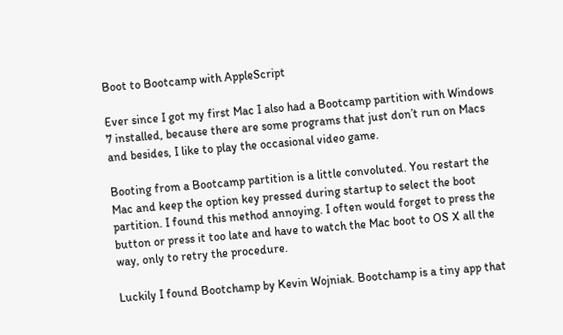Boot to Bootcamp with AppleScript

Ever since I got my first Mac I also had a Bootcamp partition with Windows 7 installed, because there are some programs that just don’t run on Macs and besides, I like to play the occasional video game.

Booting from a Bootcamp partition is a little convoluted. You restart the Mac and keep the option key pressed during startup to select the boot partition. I found this method annoying. I often would forget to press the button or press it too late and have to watch the Mac boot to OS X all the way, only to retry the procedure.

Luckily I found Bootchamp by Kevin Wojniak. Bootchamp is a tiny app that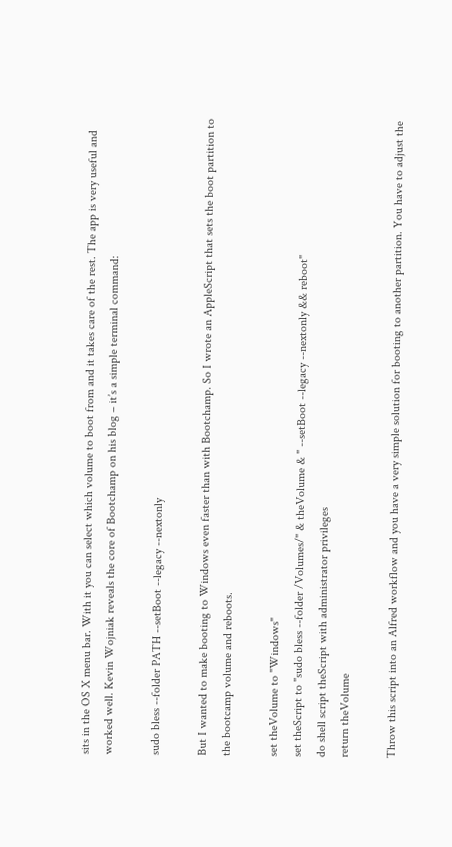sits in the OS X menu bar. With it you can select which volume to boot from and it takes care of the rest. The app is very useful and worked well. Kevin Wojniak reveals the core of Bootchamp on his blog – it’s a simple terminal command:

sudo bless --folder PATH --setBoot --legacy --nextonly

But I wanted to make booting to Windows even faster than with Bootchamp. So I wrote an AppleScript that sets the boot partition to the bootcamp volume and reboots.

set theVolume to "Windows"
set theScript to "sudo bless --folder /Volumes/" & theVolume & " --setBoot --legacy --nextonly && reboot"
do shell script theScript with administrator privileges
return theVolume

Throw this script into an Alfred workflow and you have a very simple solution for booting to another partition. You have to adjust the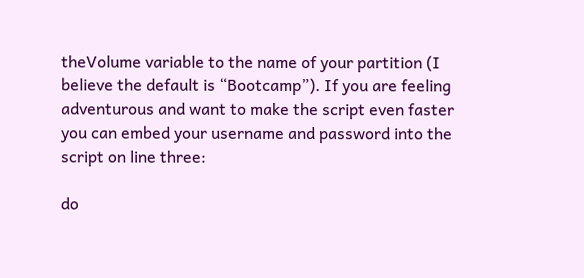theVolume variable to the name of your partition (I believe the default is “Bootcamp”). If you are feeling adventurous and want to make the script even faster you can embed your username and password into the script on line three:

do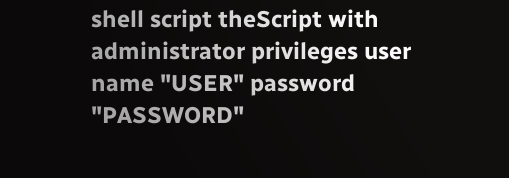shell script theScript with administrator privileges user name "USER" password "PASSWORD"